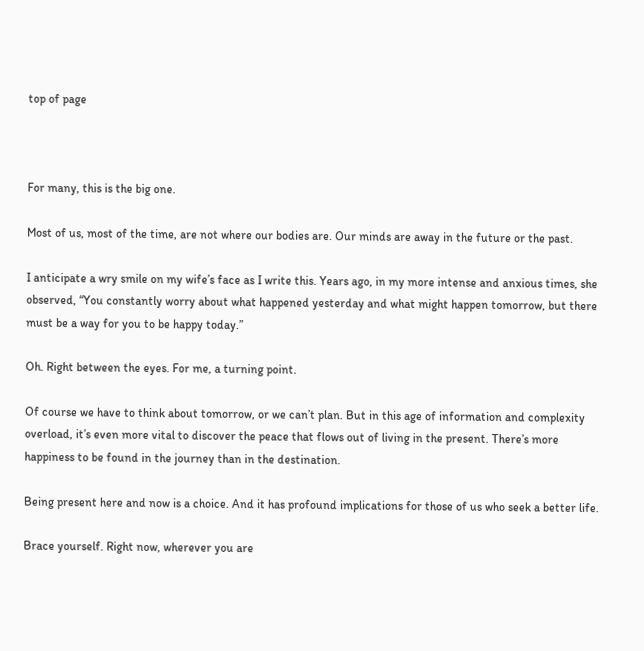top of page



For many, this is the big one.

Most of us, most of the time, are not where our bodies are. Our minds are away in the future or the past.

I anticipate a wry smile on my wife’s face as I write this. Years ago, in my more intense and anxious times, she observed, “You constantly worry about what happened yesterday and what might happen tomorrow, but there must be a way for you to be happy today.”

Oh. Right between the eyes. For me, a turning point.

Of course we have to think about tomorrow, or we can’t plan. But in this age of information and complexity overload, it’s even more vital to discover the peace that flows out of living in the present. There’s more happiness to be found in the journey than in the destination.

Being present here and now is a choice. And it has profound implications for those of us who seek a better life.

Brace yourself. Right now, wherever you are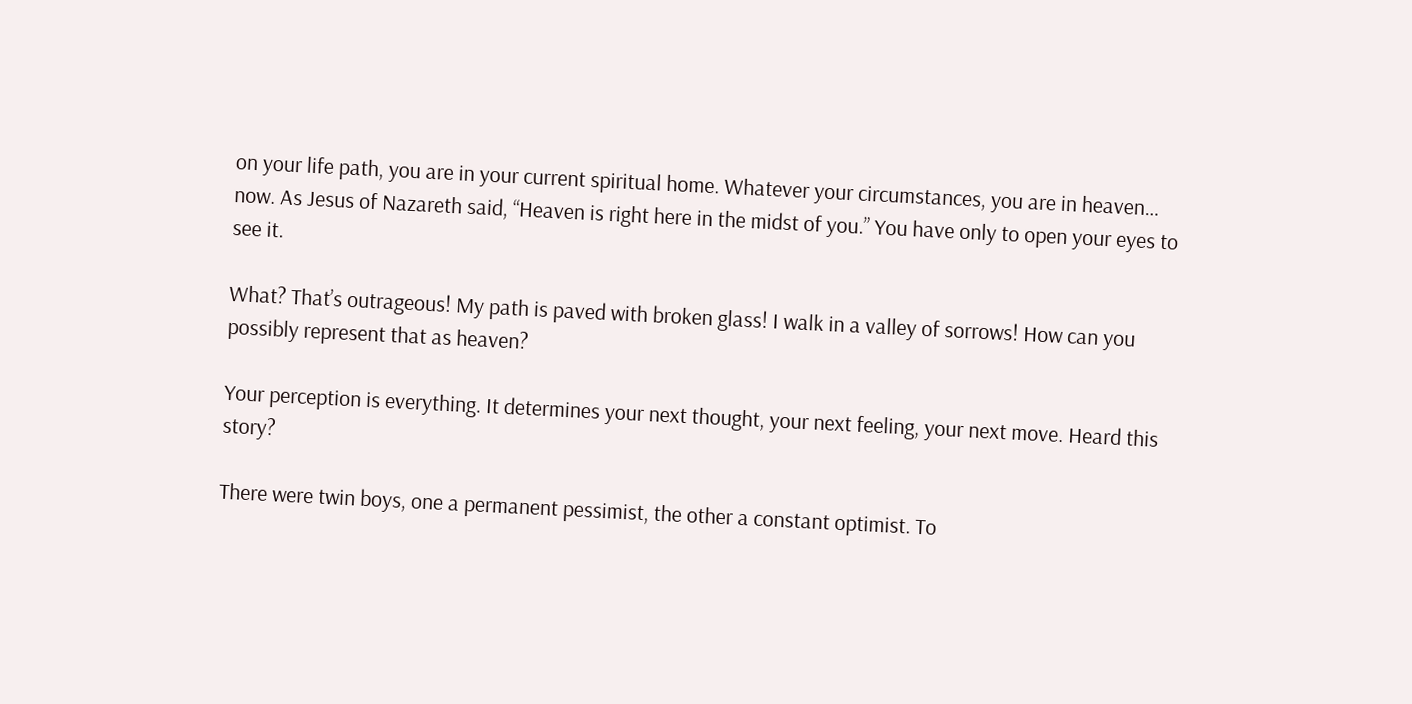on your life path, you are in your current spiritual home. Whatever your circumstances, you are in heaven… now. As Jesus of Nazareth said, “Heaven is right here in the midst of you.” You have only to open your eyes to see it.

What? That’s outrageous! My path is paved with broken glass! I walk in a valley of sorrows! How can you possibly represent that as heaven?

Your perception is everything. It determines your next thought, your next feeling, your next move. Heard this story?

There were twin boys, one a permanent pessimist, the other a constant optimist. To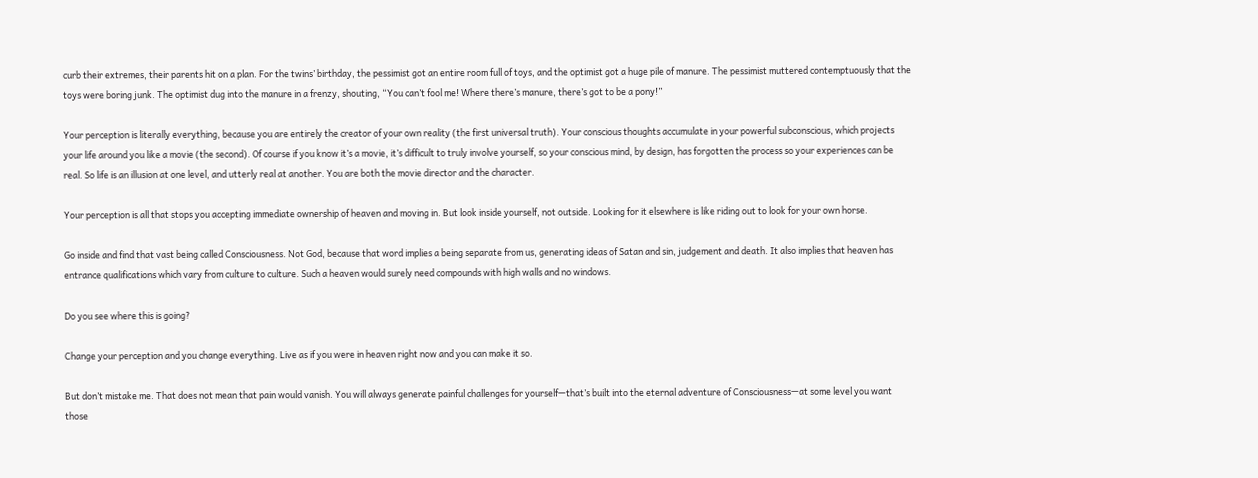curb their extremes, their parents hit on a plan. For the twins’ birthday, the pessimist got an entire room full of toys, and the optimist got a huge pile of manure. The pessimist muttered contemptuously that the toys were boring junk. The optimist dug into the manure in a frenzy, shouting, “You can’t fool me! Where there’s manure, there’s got to be a pony!”

Your perception is literally everything, because you are entirely the creator of your own reality (the first universal truth). Your conscious thoughts accumulate in your powerful subconscious, which projects your life around you like a movie (the second). Of course if you know it’s a movie, it’s difficult to truly involve yourself, so your conscious mind, by design, has forgotten the process so your experiences can be real. So life is an illusion at one level, and utterly real at another. You are both the movie director and the character.

Your perception is all that stops you accepting immediate ownership of heaven and moving in. But look inside yourself, not outside. Looking for it elsewhere is like riding out to look for your own horse.

Go inside and find that vast being called Consciousness. Not God, because that word implies a being separate from us, generating ideas of Satan and sin, judgement and death. It also implies that heaven has entrance qualifications which vary from culture to culture. Such a heaven would surely need compounds with high walls and no windows.

Do you see where this is going?

Change your perception and you change everything. Live as if you were in heaven right now and you can make it so.

But don’t mistake me. That does not mean that pain would vanish. You will always generate painful challenges for yourself—that’s built into the eternal adventure of Consciousness—at some level you want those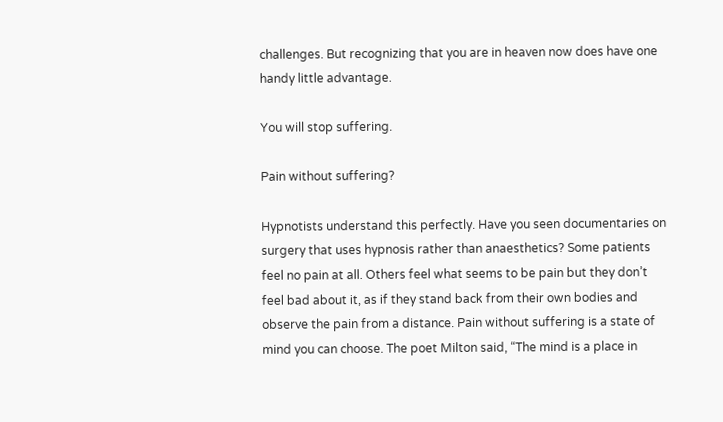challenges. But recognizing that you are in heaven now does have one handy little advantage.

You will stop suffering.

Pain without suffering?

Hypnotists understand this perfectly. Have you seen documentaries on surgery that uses hypnosis rather than anaesthetics? Some patients feel no pain at all. Others feel what seems to be pain but they don’t feel bad about it, as if they stand back from their own bodies and observe the pain from a distance. Pain without suffering is a state of mind you can choose. The poet Milton said, “The mind is a place in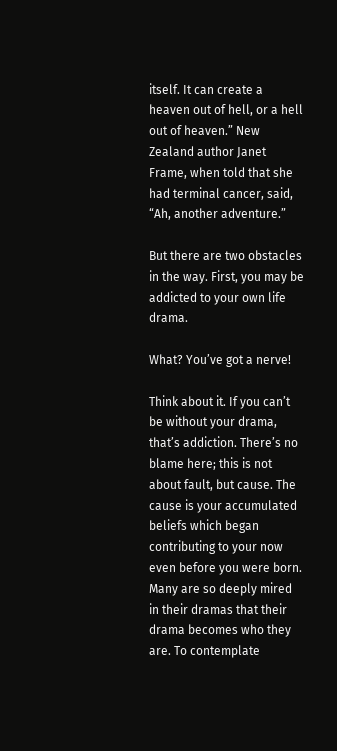itself. It can create a heaven out of hell, or a hell out of heaven.” New Zealand author Janet Frame, when told that she had terminal cancer, said, “Ah, another adventure.”

But there are two obstacles in the way. First, you may be addicted to your own life drama.

What? You’ve got a nerve!

Think about it. If you can’t be without your drama, that’s addiction. There’s no blame here; this is not about fault, but cause. The cause is your accumulated beliefs which began contributing to your now even before you were born. Many are so deeply mired in their dramas that their drama becomes who they are. To contemplate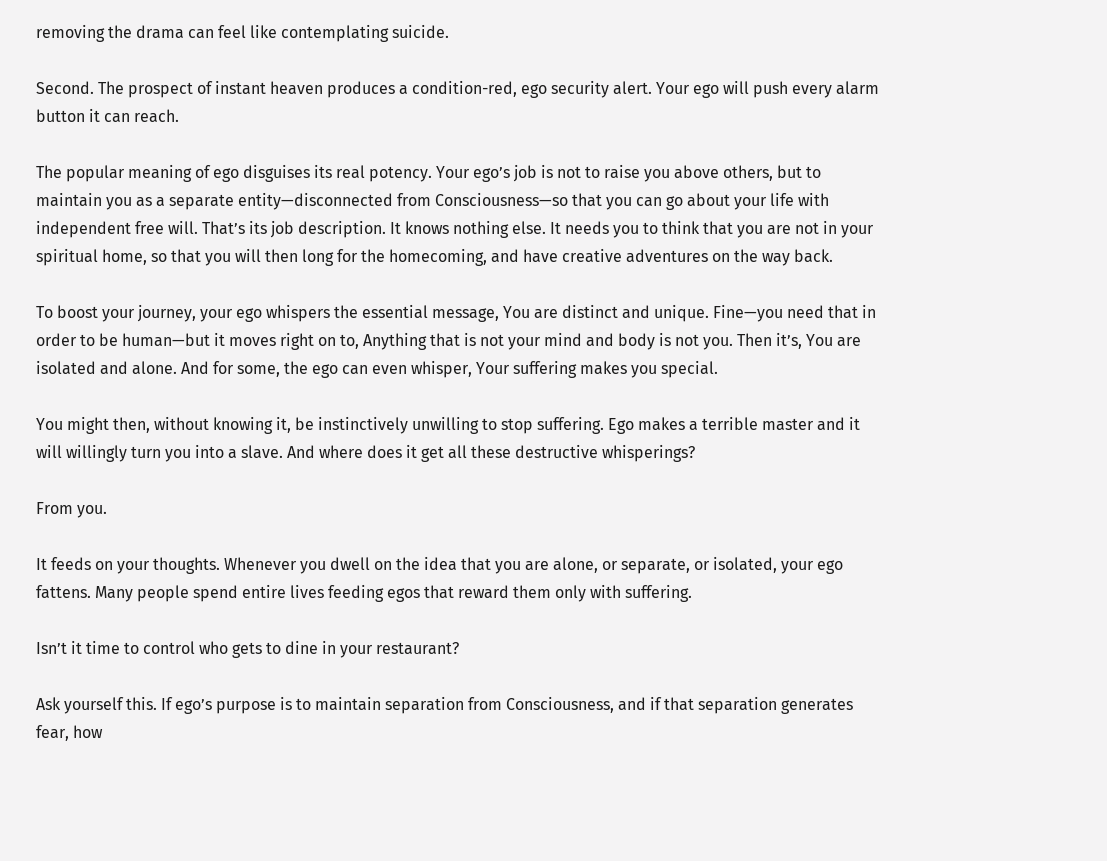removing the drama can feel like contemplating suicide.

Second. The prospect of instant heaven produces a condition-red, ego security alert. Your ego will push every alarm button it can reach.

The popular meaning of ego disguises its real potency. Your ego’s job is not to raise you above others, but to maintain you as a separate entity—disconnected from Consciousness—so that you can go about your life with independent free will. That’s its job description. It knows nothing else. It needs you to think that you are not in your spiritual home, so that you will then long for the homecoming, and have creative adventures on the way back.

To boost your journey, your ego whispers the essential message, You are distinct and unique. Fine—you need that in order to be human—but it moves right on to, Anything that is not your mind and body is not you. Then it’s, You are isolated and alone. And for some, the ego can even whisper, Your suffering makes you special.

You might then, without knowing it, be instinctively unwilling to stop suffering. Ego makes a terrible master and it will willingly turn you into a slave. And where does it get all these destructive whisperings?

From you.

It feeds on your thoughts. Whenever you dwell on the idea that you are alone, or separate, or isolated, your ego fattens. Many people spend entire lives feeding egos that reward them only with suffering.

Isn’t it time to control who gets to dine in your restaurant?

Ask yourself this. If ego’s purpose is to maintain separation from Consciousness, and if that separation generates fear, how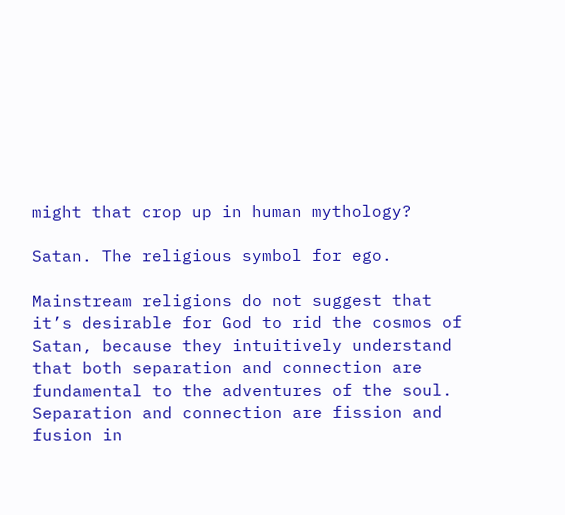might that crop up in human mythology?

Satan. The religious symbol for ego.

Mainstream religions do not suggest that it’s desirable for God to rid the cosmos of Satan, because they intuitively understand that both separation and connection are fundamental to the adventures of the soul. Separation and connection are fission and fusion in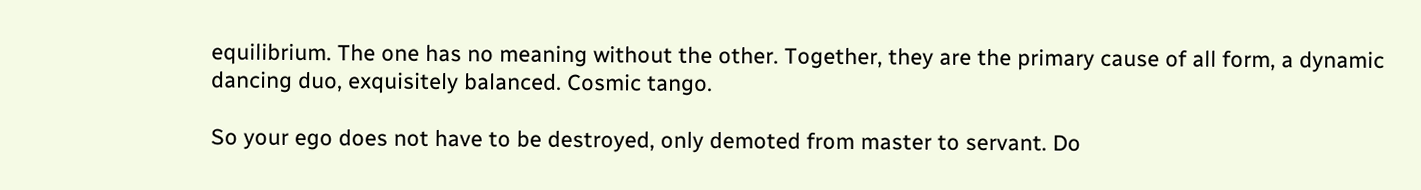equilibrium. The one has no meaning without the other. Together, they are the primary cause of all form, a dynamic dancing duo, exquisitely balanced. Cosmic tango.

So your ego does not have to be destroyed, only demoted from master to servant. Do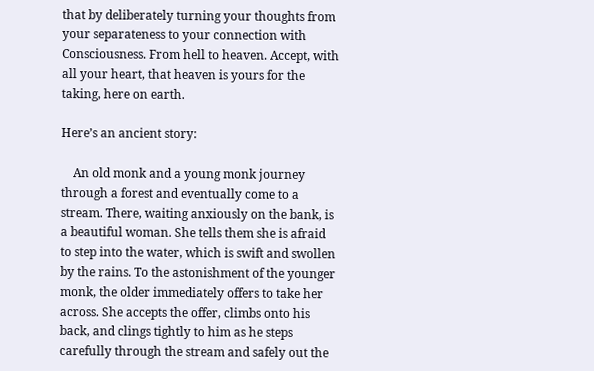that by deliberately turning your thoughts from your separateness to your connection with Consciousness. From hell to heaven. Accept, with all your heart, that heaven is yours for the taking, here on earth.

Here’s an ancient story:

    An old monk and a young monk journey through a forest and eventually come to a stream. There, waiting anxiously on the bank, is a beautiful woman. She tells them she is afraid to step into the water, which is swift and swollen by the rains. To the astonishment of the younger monk, the older immediately offers to take her across. She accepts the offer, climbs onto his back, and clings tightly to him as he steps carefully through the stream and safely out the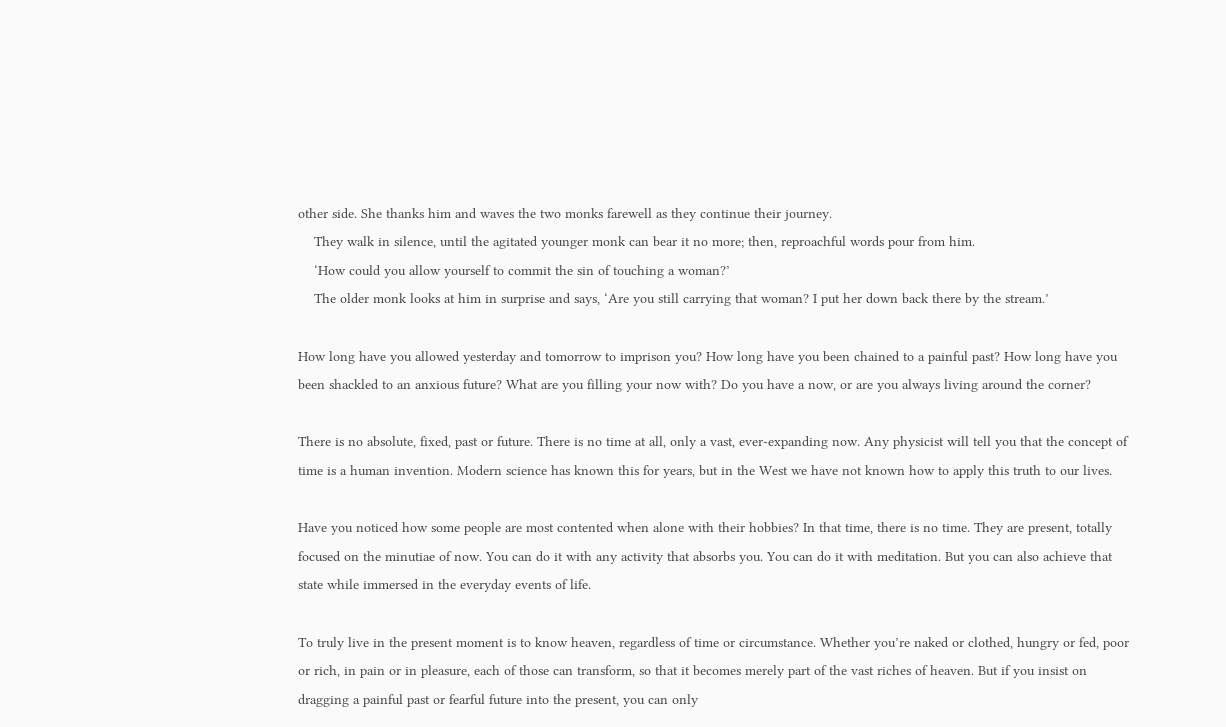other side. She thanks him and waves the two monks farewell as they continue their journey.
    They walk in silence, until the agitated younger monk can bear it no more; then, reproachful words pour from him.
    ‘How could you allow yourself to commit the sin of touching a woman?’
    The older monk looks at him in surprise and says, ‘Are you still carrying that woman? I put her down back there by the stream.’

How long have you allowed yesterday and tomorrow to imprison you? How long have you been chained to a painful past? How long have you been shackled to an anxious future? What are you filling your now with? Do you have a now, or are you always living around the corner?

There is no absolute, fixed, past or future. There is no time at all, only a vast, ever-expanding now. Any physicist will tell you that the concept of time is a human invention. Modern science has known this for years, but in the West we have not known how to apply this truth to our lives.

Have you noticed how some people are most contented when alone with their hobbies? In that time, there is no time. They are present, totally focused on the minutiae of now. You can do it with any activity that absorbs you. You can do it with meditation. But you can also achieve that state while immersed in the everyday events of life.

To truly live in the present moment is to know heaven, regardless of time or circumstance. Whether you’re naked or clothed, hungry or fed, poor or rich, in pain or in pleasure, each of those can transform, so that it becomes merely part of the vast riches of heaven. But if you insist on dragging a painful past or fearful future into the present, you can only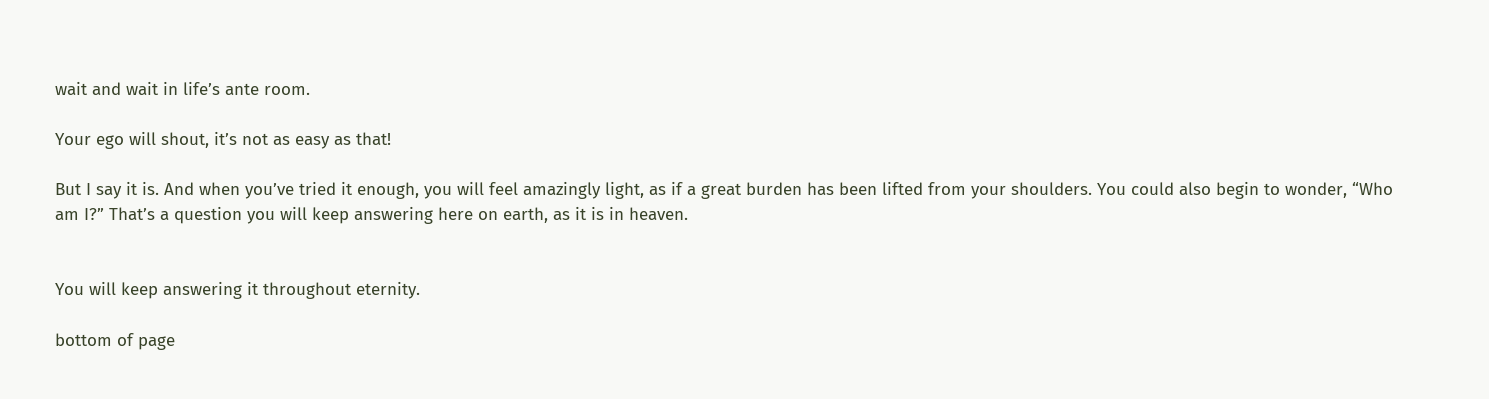wait and wait in life’s ante room.

Your ego will shout, it’s not as easy as that!

But I say it is. And when you’ve tried it enough, you will feel amazingly light, as if a great burden has been lifted from your shoulders. You could also begin to wonder, “Who am I?” That’s a question you will keep answering here on earth, as it is in heaven.


You will keep answering it throughout eternity.

bottom of page